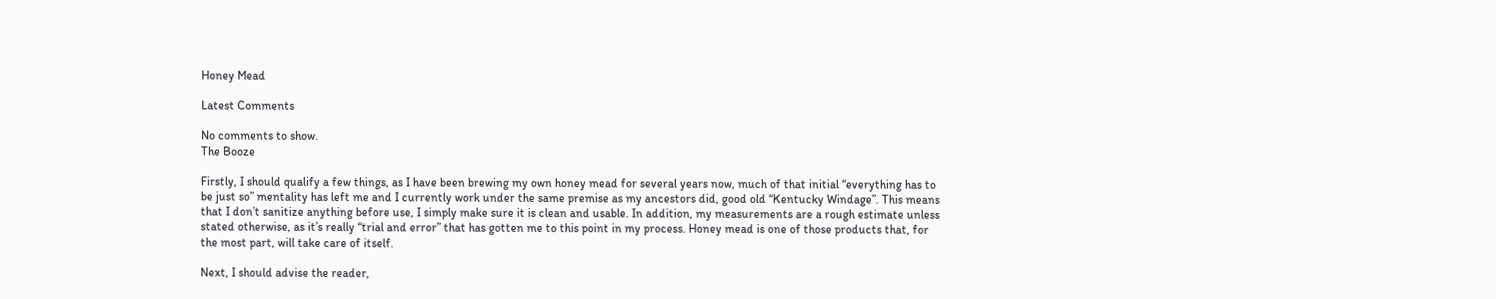Honey Mead

Latest Comments

No comments to show.
The Booze

Firstly, I should qualify a few things, as I have been brewing my own honey mead for several years now, much of that initial “everything has to be just so” mentality has left me and I currently work under the same premise as my ancestors did, good old “Kentucky Windage”. This means that I don’t sanitize anything before use, I simply make sure it is clean and usable. In addition, my measurements are a rough estimate unless stated otherwise, as it’s really “trial and error” that has gotten me to this point in my process. Honey mead is one of those products that, for the most part, will take care of itself.

Next, I should advise the reader,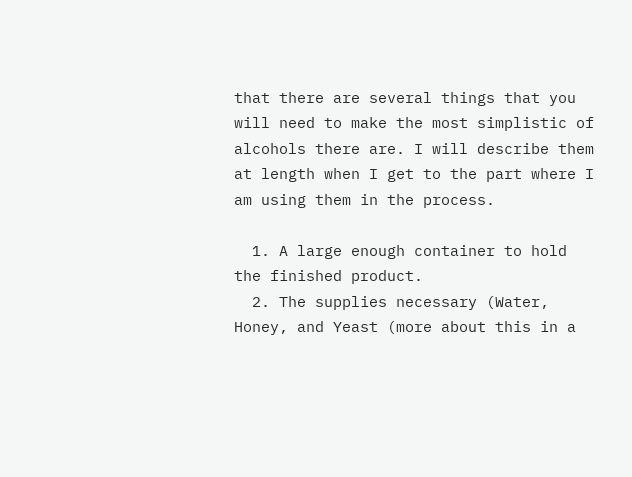that there are several things that you will need to make the most simplistic of alcohols there are. I will describe them at length when I get to the part where I am using them in the process.

  1. A large enough container to hold the finished product.
  2. The supplies necessary (Water, Honey, and Yeast (more about this in a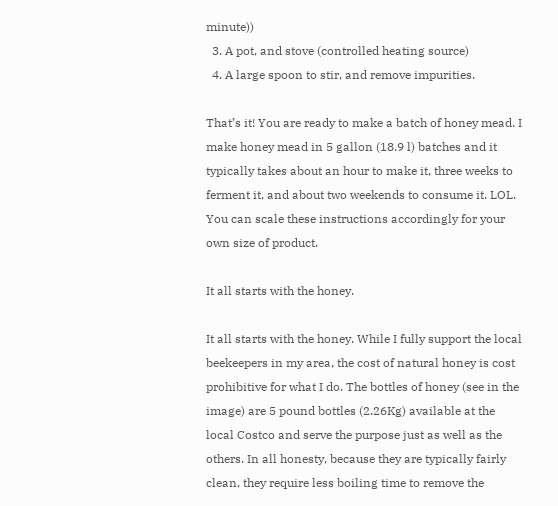minute))
  3. A pot, and stove (controlled heating source)
  4. A large spoon to stir, and remove impurities.

That’s it! You are ready to make a batch of honey mead. I make honey mead in 5 gallon (18.9 l) batches and it typically takes about an hour to make it, three weeks to ferment it, and about two weekends to consume it. LOL. You can scale these instructions accordingly for your own size of product.

It all starts with the honey.

It all starts with the honey. While I fully support the local beekeepers in my area, the cost of natural honey is cost prohibitive for what I do. The bottles of honey (see in the image) are 5 pound bottles (2.26Kg) available at the local Costco and serve the purpose just as well as the others. In all honesty, because they are typically fairly clean, they require less boiling time to remove the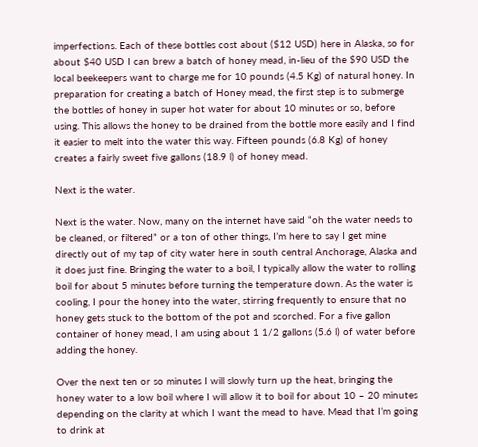imperfections. Each of these bottles cost about ($12 USD) here in Alaska, so for about $40 USD I can brew a batch of honey mead, in-lieu of the $90 USD the local beekeepers want to charge me for 10 pounds (4.5 Kg) of natural honey. In preparation for creating a batch of Honey mead, the first step is to submerge the bottles of honey in super hot water for about 10 minutes or so, before using. This allows the honey to be drained from the bottle more easily and I find it easier to melt into the water this way. Fifteen pounds (6.8 Kg) of honey creates a fairly sweet five gallons (18.9 l) of honey mead.

Next is the water.

Next is the water. Now, many on the internet have said “oh the water needs to be cleaned, or filtered” or a ton of other things, I’m here to say I get mine directly out of my tap of city water here in south central Anchorage, Alaska and it does just fine. Bringing the water to a boil, I typically allow the water to rolling boil for about 5 minutes before turning the temperature down. As the water is cooling, I pour the honey into the water, stirring frequently to ensure that no honey gets stuck to the bottom of the pot and scorched. For a five gallon container of honey mead, I am using about 1 1/2 gallons (5.6 l) of water before adding the honey.

Over the next ten or so minutes I will slowly turn up the heat, bringing the honey water to a low boil where I will allow it to boil for about 10 – 20 minutes depending on the clarity at which I want the mead to have. Mead that I’m going to drink at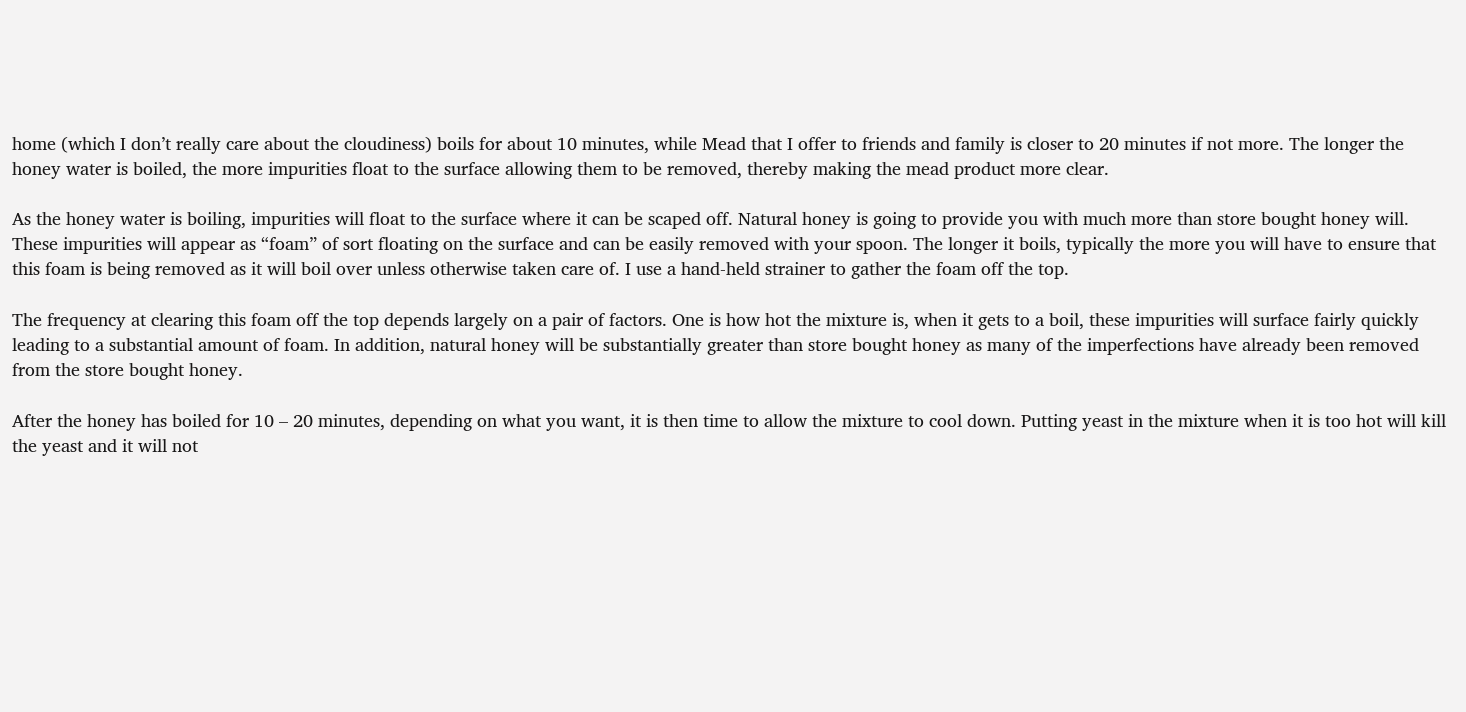home (which I don’t really care about the cloudiness) boils for about 10 minutes, while Mead that I offer to friends and family is closer to 20 minutes if not more. The longer the honey water is boiled, the more impurities float to the surface allowing them to be removed, thereby making the mead product more clear.

As the honey water is boiling, impurities will float to the surface where it can be scaped off. Natural honey is going to provide you with much more than store bought honey will. These impurities will appear as “foam” of sort floating on the surface and can be easily removed with your spoon. The longer it boils, typically the more you will have to ensure that this foam is being removed as it will boil over unless otherwise taken care of. I use a hand-held strainer to gather the foam off the top.

The frequency at clearing this foam off the top depends largely on a pair of factors. One is how hot the mixture is, when it gets to a boil, these impurities will surface fairly quickly leading to a substantial amount of foam. In addition, natural honey will be substantially greater than store bought honey as many of the imperfections have already been removed from the store bought honey.

After the honey has boiled for 10 – 20 minutes, depending on what you want, it is then time to allow the mixture to cool down. Putting yeast in the mixture when it is too hot will kill the yeast and it will not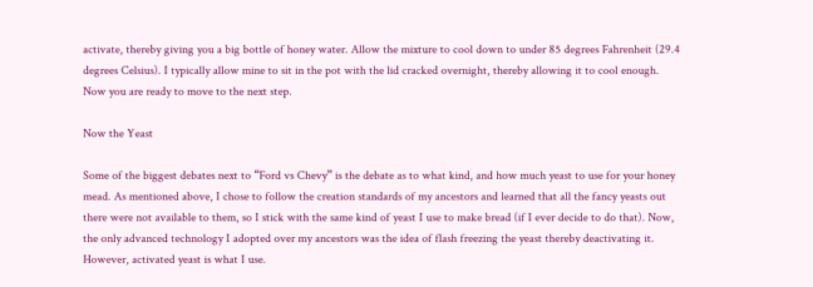activate, thereby giving you a big bottle of honey water. Allow the mixture to cool down to under 85 degrees Fahrenheit (29.4 degrees Celsius). I typically allow mine to sit in the pot with the lid cracked overnight, thereby allowing it to cool enough. Now you are ready to move to the next step.

Now the Yeast

Some of the biggest debates next to “Ford vs Chevy” is the debate as to what kind, and how much yeast to use for your honey mead. As mentioned above, I chose to follow the creation standards of my ancestors and learned that all the fancy yeasts out there were not available to them, so I stick with the same kind of yeast I use to make bread (if I ever decide to do that). Now, the only advanced technology I adopted over my ancestors was the idea of flash freezing the yeast thereby deactivating it. However, activated yeast is what I use.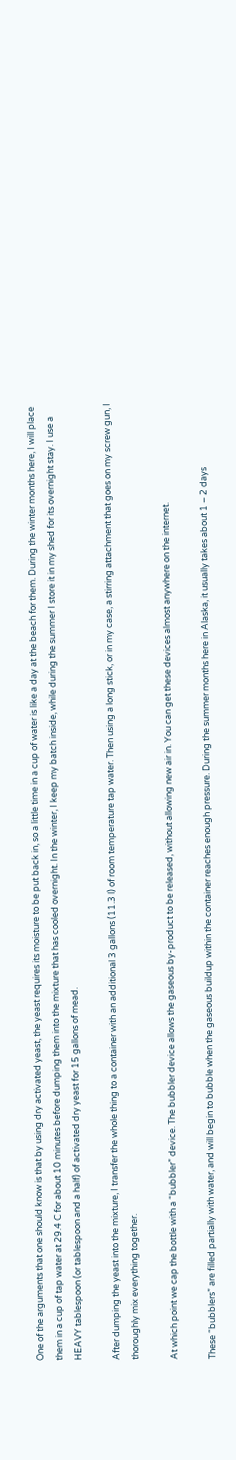One of the arguments that one should know is that by using dry activated yeast, the yeast requires its moisture to be put back in, so a little time in a cup of water is like a day at the beach for them. During the winter months here, I will place them in a cup of tap water at 29.4 C for about 10 minutes before dumping them into the mixture that has cooled overnight. In the winter, I keep my batch inside, while during the summer I store it in my shed for its overnight stay. I use a HEAVY tablespoon (or tablespoon and a half) of activated dry yeast for 15 gallons of mead.

After dumping the yeast into the mixture, I transfer the whole thing to a container with an additional 3 gallons (11.3 l) of room temperature tap water. Then using a long stick, or in my case, a stirring attachment that goes on my screw gun, I thoroughly mix everything together.

At which point we cap the bottle with a “bubbler” device. The bubbler device allows the gaseous by-product to be released, without allowing new air in. You can get these devices almost anywhere on the internet.

These “bubblers” are filled partially with water, and will begin to bubble when the gaseous buildup within the container reaches enough pressure. During the summer months here in Alaska, it usually takes about 1 – 2 days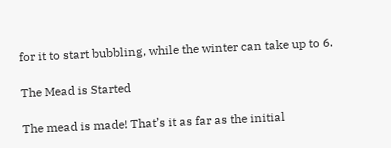for it to start bubbling, while the winter can take up to 6.

The Mead is Started

The mead is made! That’s it as far as the initial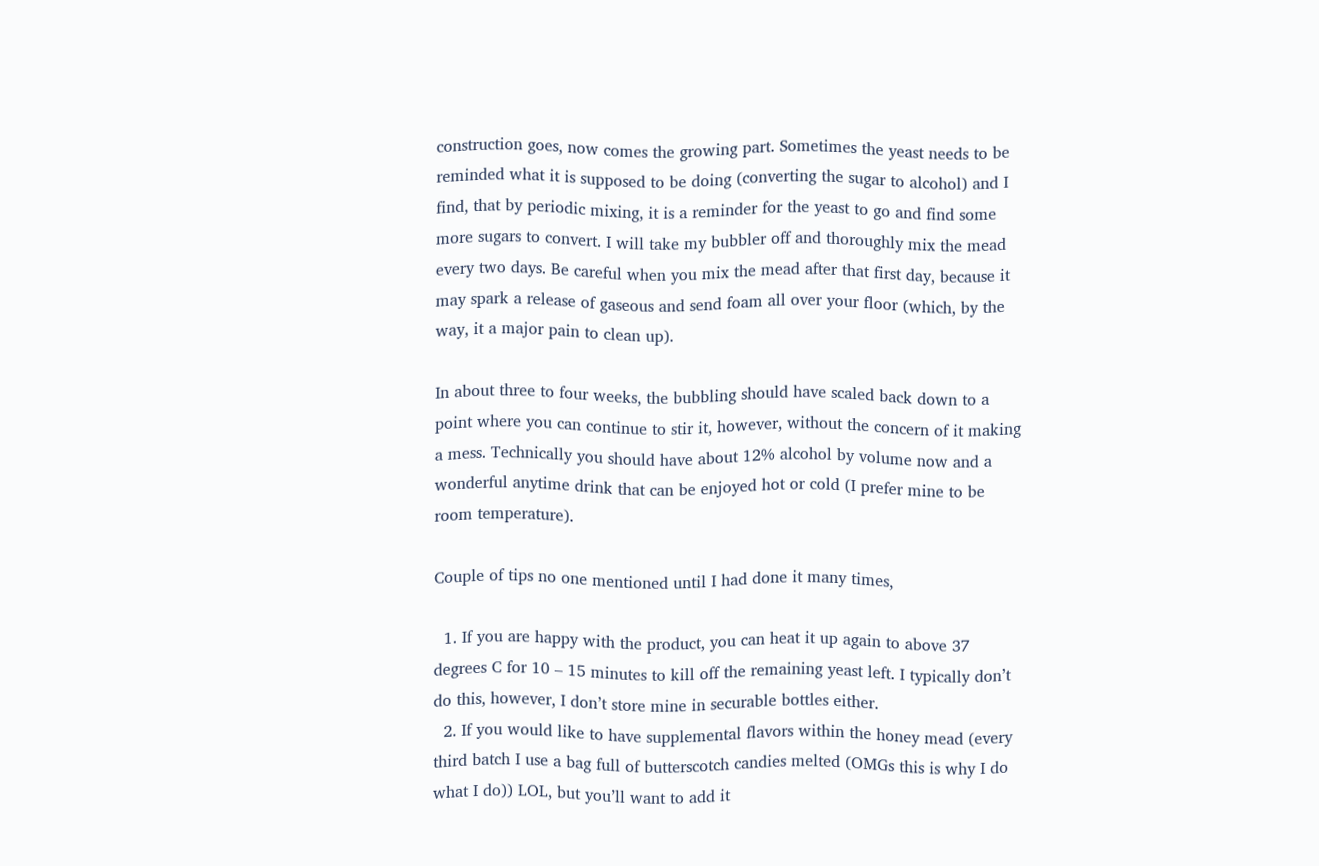construction goes, now comes the growing part. Sometimes the yeast needs to be reminded what it is supposed to be doing (converting the sugar to alcohol) and I find, that by periodic mixing, it is a reminder for the yeast to go and find some more sugars to convert. I will take my bubbler off and thoroughly mix the mead every two days. Be careful when you mix the mead after that first day, because it may spark a release of gaseous and send foam all over your floor (which, by the way, it a major pain to clean up).

In about three to four weeks, the bubbling should have scaled back down to a point where you can continue to stir it, however, without the concern of it making a mess. Technically you should have about 12% alcohol by volume now and a wonderful anytime drink that can be enjoyed hot or cold (I prefer mine to be room temperature).

Couple of tips no one mentioned until I had done it many times,

  1. If you are happy with the product, you can heat it up again to above 37 degrees C for 10 – 15 minutes to kill off the remaining yeast left. I typically don’t do this, however, I don’t store mine in securable bottles either.
  2. If you would like to have supplemental flavors within the honey mead (every third batch I use a bag full of butterscotch candies melted (OMGs this is why I do what I do)) LOL, but you’ll want to add it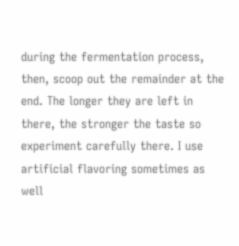during the fermentation process, then, scoop out the remainder at the end. The longer they are left in there, the stronger the taste so experiment carefully there. I use artificial flavoring sometimes as well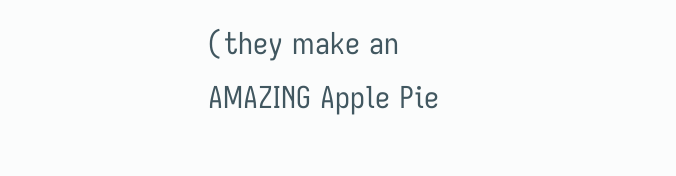(they make an AMAZING Apple Pie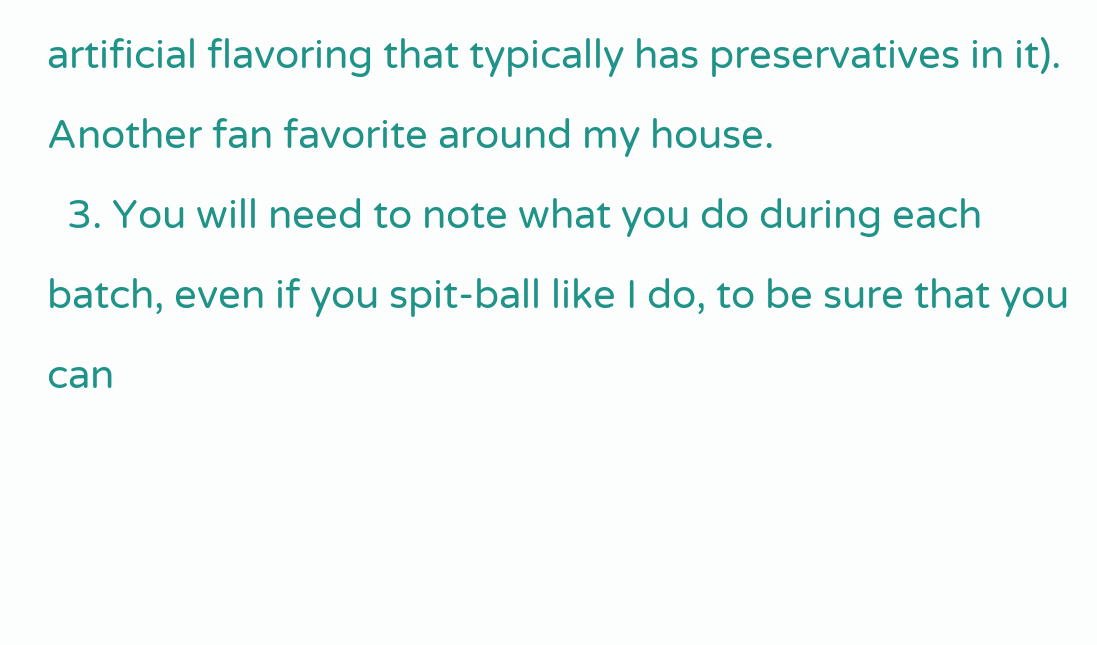artificial flavoring that typically has preservatives in it). Another fan favorite around my house.
  3. You will need to note what you do during each batch, even if you spit-ball like I do, to be sure that you can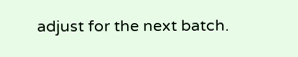adjust for the next batch.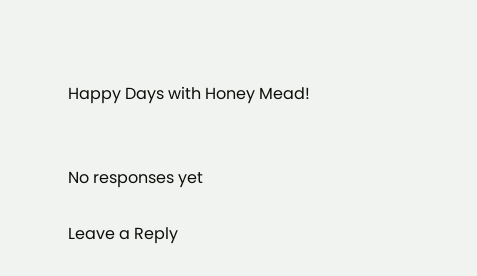Happy Days with Honey Mead!


No responses yet

Leave a Reply